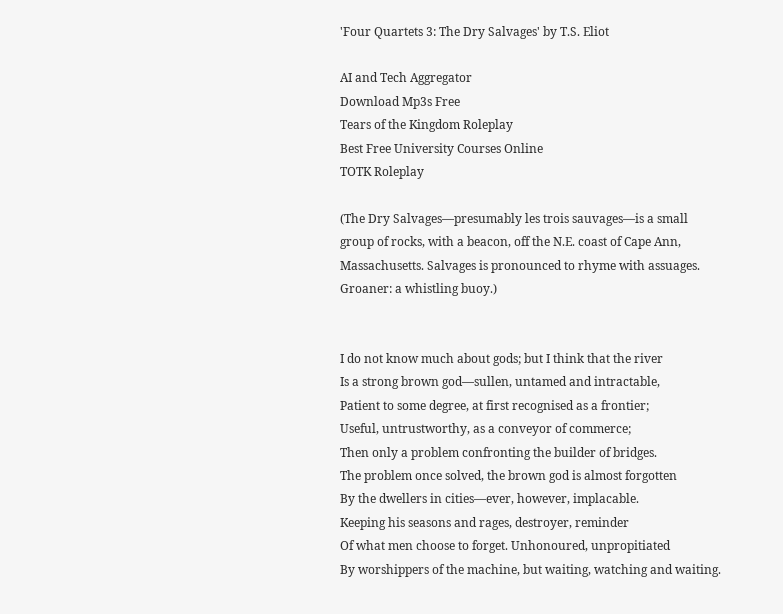'Four Quartets 3: The Dry Salvages' by T.S. Eliot

AI and Tech Aggregator
Download Mp3s Free
Tears of the Kingdom Roleplay
Best Free University Courses Online
TOTK Roleplay

(The Dry Salvages—presumably les trois sauvages—is a small
group of rocks, with a beacon, off the N.E. coast of Cape Ann,
Massachusetts. Salvages is pronounced to rhyme with assuages.
Groaner: a whistling buoy.)


I do not know much about gods; but I think that the river
Is a strong brown god—sullen, untamed and intractable,
Patient to some degree, at first recognised as a frontier;
Useful, untrustworthy, as a conveyor of commerce;
Then only a problem confronting the builder of bridges.
The problem once solved, the brown god is almost forgotten
By the dwellers in cities—ever, however, implacable.
Keeping his seasons and rages, destroyer, reminder
Of what men choose to forget. Unhonoured, unpropitiated
By worshippers of the machine, but waiting, watching and waiting.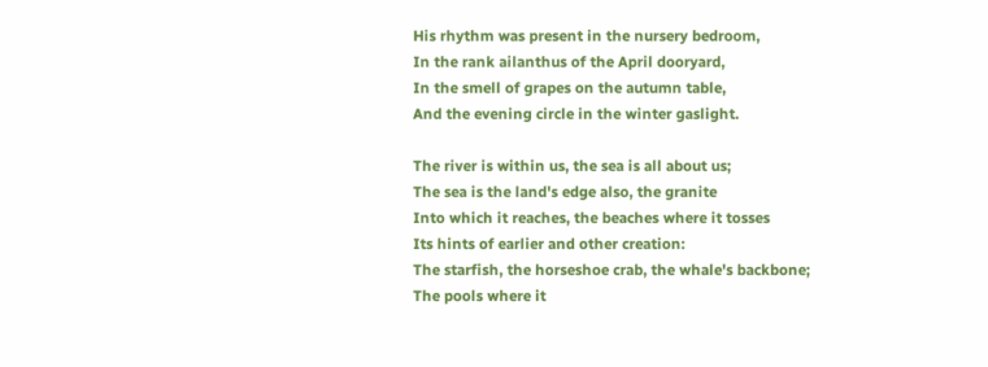His rhythm was present in the nursery bedroom,
In the rank ailanthus of the April dooryard,
In the smell of grapes on the autumn table,
And the evening circle in the winter gaslight.

The river is within us, the sea is all about us;
The sea is the land's edge also, the granite
Into which it reaches, the beaches where it tosses
Its hints of earlier and other creation:
The starfish, the horseshoe crab, the whale's backbone;
The pools where it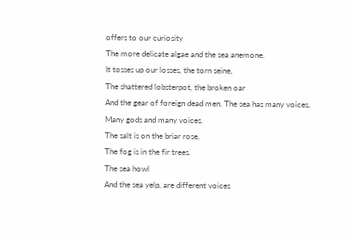offers to our curiosity
The more delicate algae and the sea anemone.
It tosses up our losses, the torn seine,
The shattered lobsterpot, the broken oar
And the gear of foreign dead men. The sea has many voices,
Many gods and many voices.
The salt is on the briar rose,
The fog is in the fir trees.
The sea howl
And the sea yelp, are different voices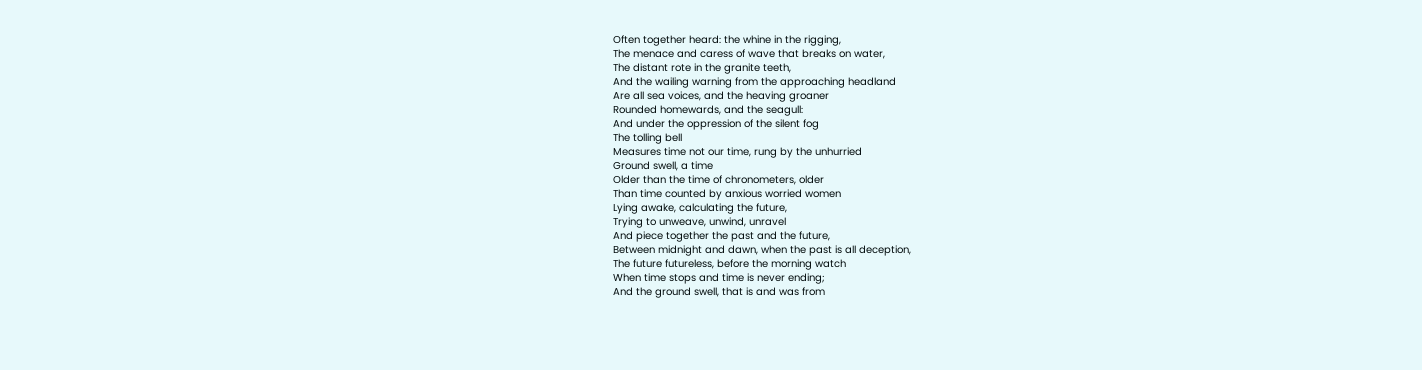Often together heard: the whine in the rigging,
The menace and caress of wave that breaks on water,
The distant rote in the granite teeth,
And the wailing warning from the approaching headland
Are all sea voices, and the heaving groaner
Rounded homewards, and the seagull:
And under the oppression of the silent fog
The tolling bell
Measures time not our time, rung by the unhurried
Ground swell, a time
Older than the time of chronometers, older
Than time counted by anxious worried women
Lying awake, calculating the future,
Trying to unweave, unwind, unravel
And piece together the past and the future,
Between midnight and dawn, when the past is all deception,
The future futureless, before the morning watch
When time stops and time is never ending;
And the ground swell, that is and was from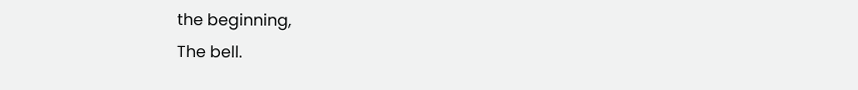the beginning,
The bell.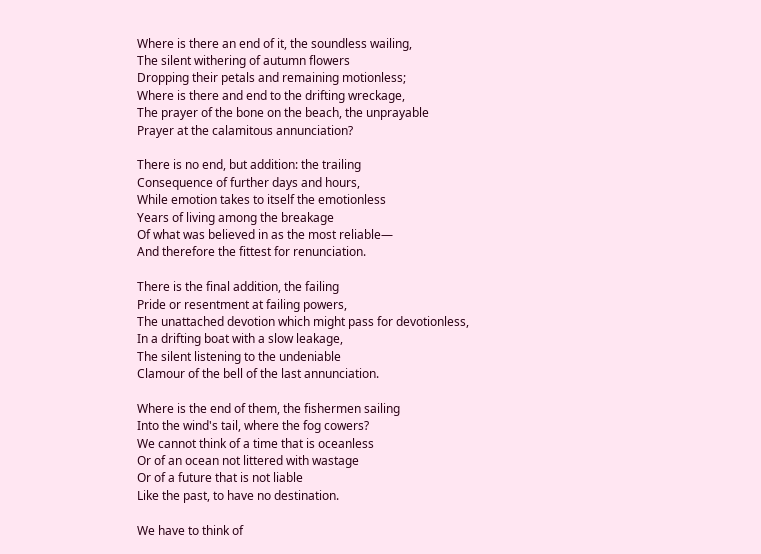Where is there an end of it, the soundless wailing,
The silent withering of autumn flowers
Dropping their petals and remaining motionless;
Where is there and end to the drifting wreckage,
The prayer of the bone on the beach, the unprayable
Prayer at the calamitous annunciation?

There is no end, but addition: the trailing
Consequence of further days and hours,
While emotion takes to itself the emotionless
Years of living among the breakage
Of what was believed in as the most reliable—
And therefore the fittest for renunciation.

There is the final addition, the failing
Pride or resentment at failing powers,
The unattached devotion which might pass for devotionless,
In a drifting boat with a slow leakage,
The silent listening to the undeniable
Clamour of the bell of the last annunciation.

Where is the end of them, the fishermen sailing
Into the wind's tail, where the fog cowers?
We cannot think of a time that is oceanless
Or of an ocean not littered with wastage
Or of a future that is not liable
Like the past, to have no destination.

We have to think of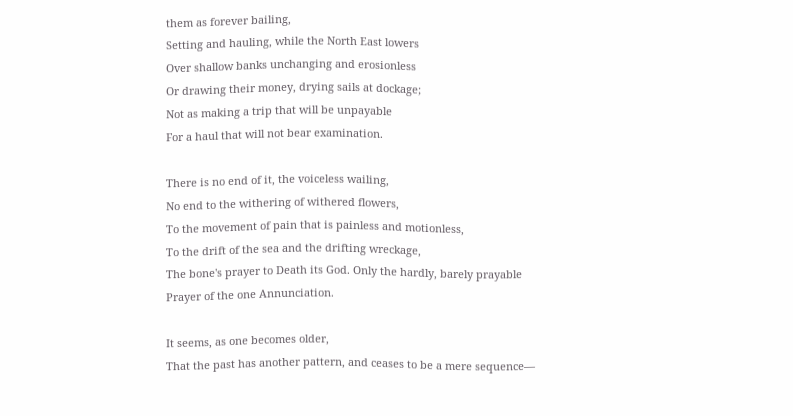them as forever bailing,
Setting and hauling, while the North East lowers
Over shallow banks unchanging and erosionless
Or drawing their money, drying sails at dockage;
Not as making a trip that will be unpayable
For a haul that will not bear examination.

There is no end of it, the voiceless wailing,
No end to the withering of withered flowers,
To the movement of pain that is painless and motionless,
To the drift of the sea and the drifting wreckage,
The bone's prayer to Death its God. Only the hardly, barely prayable
Prayer of the one Annunciation.

It seems, as one becomes older,
That the past has another pattern, and ceases to be a mere sequence—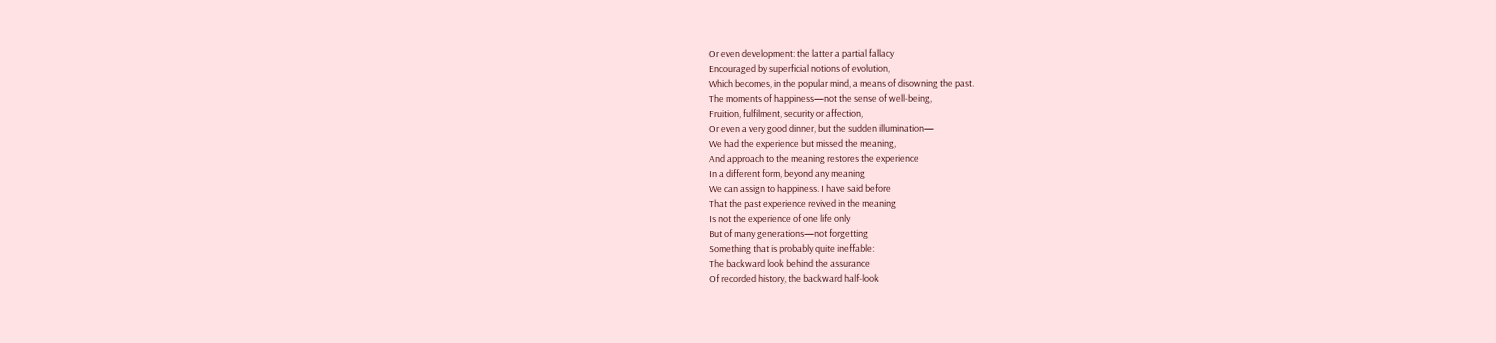Or even development: the latter a partial fallacy
Encouraged by superficial notions of evolution,
Which becomes, in the popular mind, a means of disowning the past.
The moments of happiness—not the sense of well-being,
Fruition, fulfilment, security or affection,
Or even a very good dinner, but the sudden illumination—
We had the experience but missed the meaning,
And approach to the meaning restores the experience
In a different form, beyond any meaning
We can assign to happiness. I have said before
That the past experience revived in the meaning
Is not the experience of one life only
But of many generations—not forgetting
Something that is probably quite ineffable:
The backward look behind the assurance
Of recorded history, the backward half-look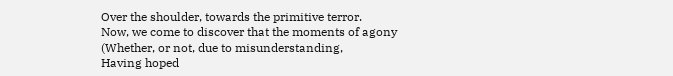Over the shoulder, towards the primitive terror.
Now, we come to discover that the moments of agony
(Whether, or not, due to misunderstanding,
Having hoped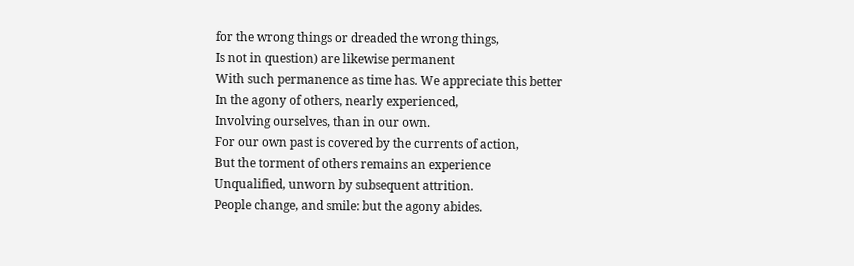for the wrong things or dreaded the wrong things,
Is not in question) are likewise permanent
With such permanence as time has. We appreciate this better
In the agony of others, nearly experienced,
Involving ourselves, than in our own.
For our own past is covered by the currents of action,
But the torment of others remains an experience
Unqualified, unworn by subsequent attrition.
People change, and smile: but the agony abides.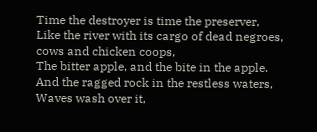Time the destroyer is time the preserver,
Like the river with its cargo of dead negroes, cows and chicken coops,
The bitter apple, and the bite in the apple.
And the ragged rock in the restless waters,
Waves wash over it,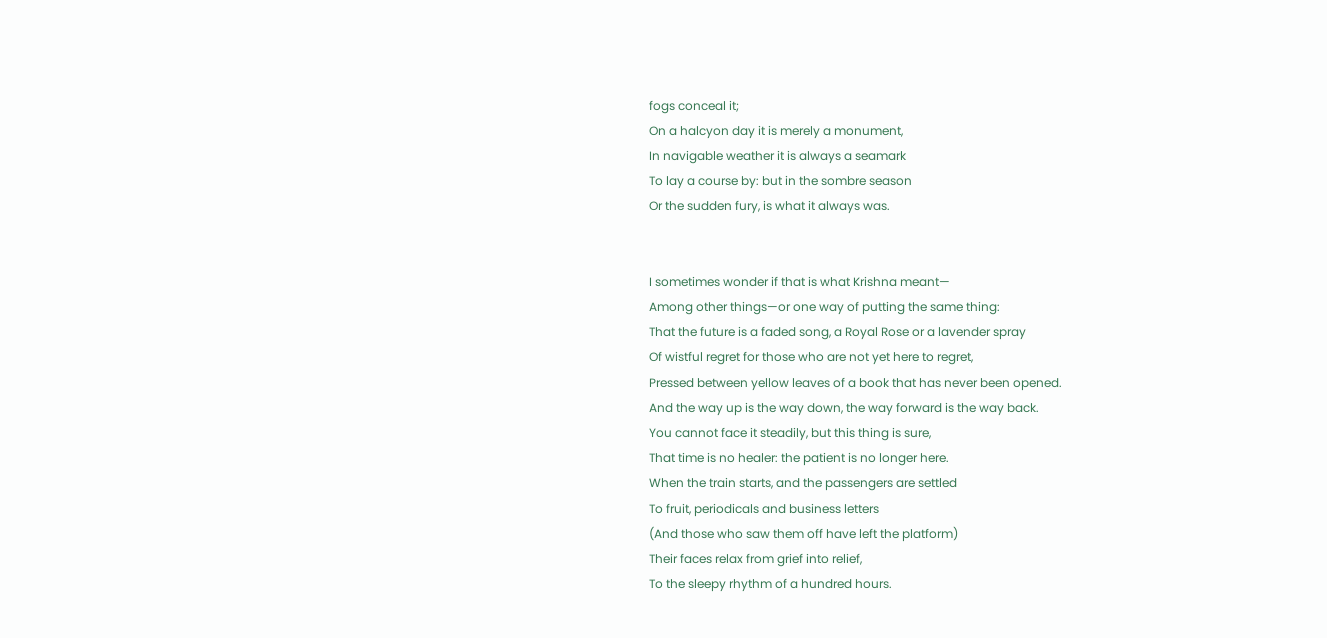fogs conceal it;
On a halcyon day it is merely a monument,
In navigable weather it is always a seamark
To lay a course by: but in the sombre season
Or the sudden fury, is what it always was.


I sometimes wonder if that is what Krishna meant—
Among other things—or one way of putting the same thing:
That the future is a faded song, a Royal Rose or a lavender spray
Of wistful regret for those who are not yet here to regret,
Pressed between yellow leaves of a book that has never been opened.
And the way up is the way down, the way forward is the way back.
You cannot face it steadily, but this thing is sure,
That time is no healer: the patient is no longer here.
When the train starts, and the passengers are settled
To fruit, periodicals and business letters
(And those who saw them off have left the platform)
Their faces relax from grief into relief,
To the sleepy rhythm of a hundred hours.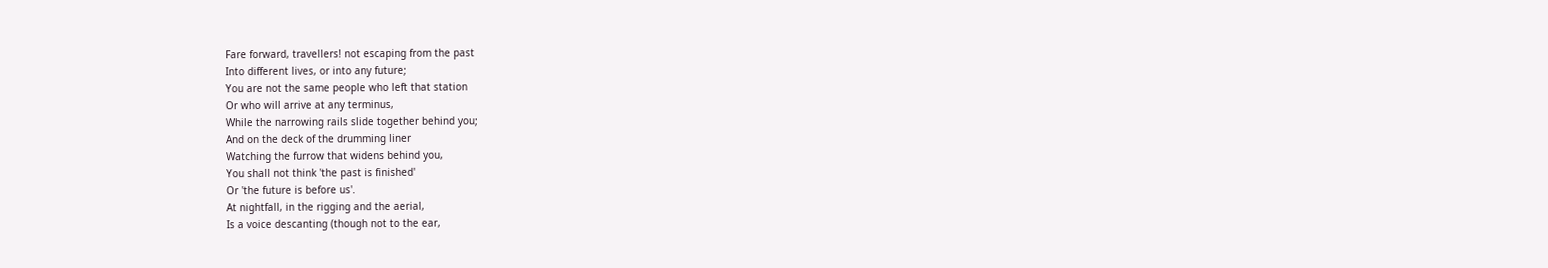Fare forward, travellers! not escaping from the past
Into different lives, or into any future;
You are not the same people who left that station
Or who will arrive at any terminus,
While the narrowing rails slide together behind you;
And on the deck of the drumming liner
Watching the furrow that widens behind you,
You shall not think 'the past is finished'
Or 'the future is before us'.
At nightfall, in the rigging and the aerial,
Is a voice descanting (though not to the ear,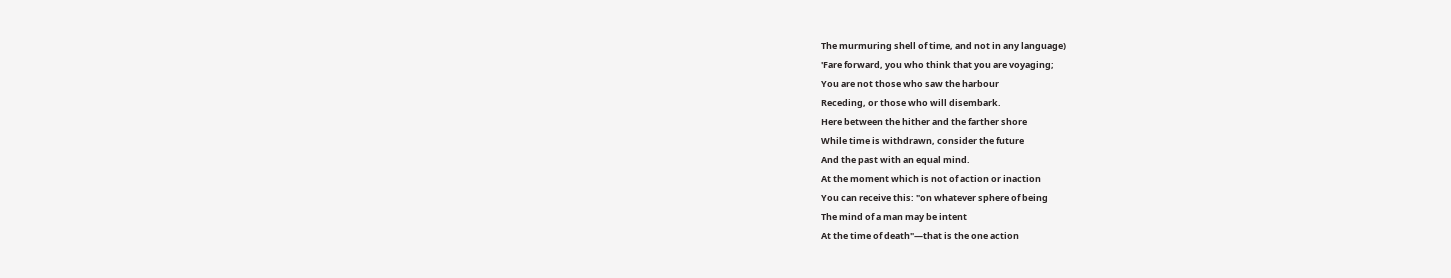The murmuring shell of time, and not in any language)
'Fare forward, you who think that you are voyaging;
You are not those who saw the harbour
Receding, or those who will disembark.
Here between the hither and the farther shore
While time is withdrawn, consider the future
And the past with an equal mind.
At the moment which is not of action or inaction
You can receive this: "on whatever sphere of being
The mind of a man may be intent
At the time of death"—that is the one action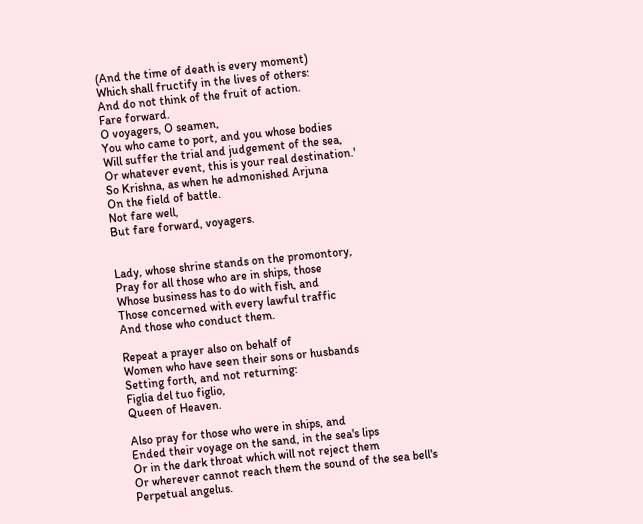(And the time of death is every moment)
Which shall fructify in the lives of others:
And do not think of the fruit of action.
Fare forward.
O voyagers, O seamen,
You who came to port, and you whose bodies
Will suffer the trial and judgement of the sea,
Or whatever event, this is your real destination.'
So Krishna, as when he admonished Arjuna
On the field of battle.
Not fare well,
But fare forward, voyagers.


Lady, whose shrine stands on the promontory,
Pray for all those who are in ships, those
Whose business has to do with fish, and
Those concerned with every lawful traffic
And those who conduct them.

Repeat a prayer also on behalf of
Women who have seen their sons or husbands
Setting forth, and not returning:
Figlia del tuo figlio,
Queen of Heaven.

Also pray for those who were in ships, and
Ended their voyage on the sand, in the sea's lips
Or in the dark throat which will not reject them
Or wherever cannot reach them the sound of the sea bell's
Perpetual angelus.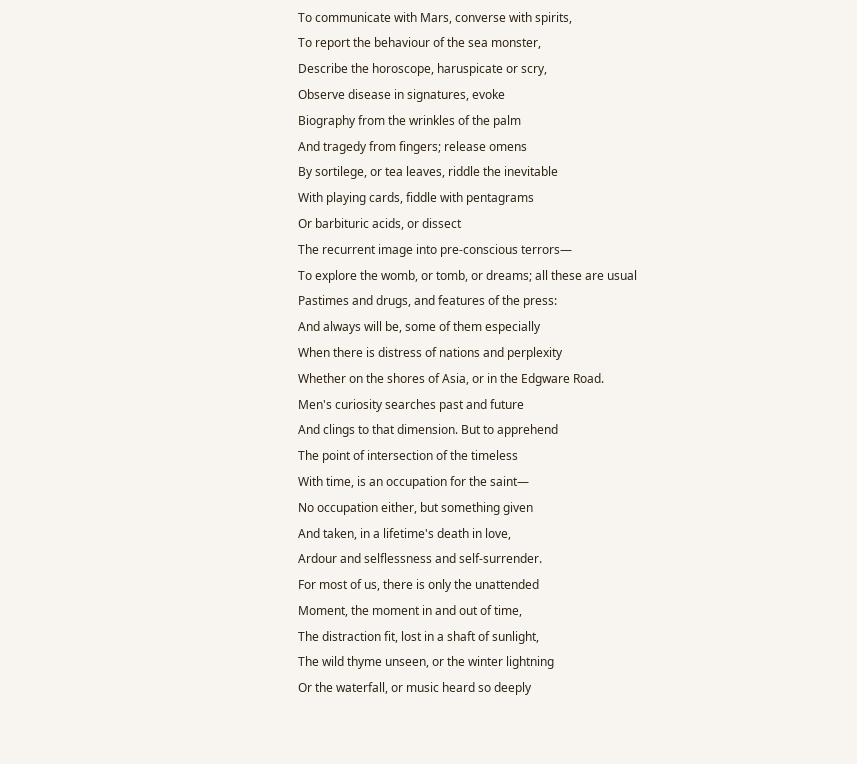To communicate with Mars, converse with spirits,
To report the behaviour of the sea monster,
Describe the horoscope, haruspicate or scry,
Observe disease in signatures, evoke
Biography from the wrinkles of the palm
And tragedy from fingers; release omens
By sortilege, or tea leaves, riddle the inevitable
With playing cards, fiddle with pentagrams
Or barbituric acids, or dissect
The recurrent image into pre-conscious terrors—
To explore the womb, or tomb, or dreams; all these are usual
Pastimes and drugs, and features of the press:
And always will be, some of them especially
When there is distress of nations and perplexity
Whether on the shores of Asia, or in the Edgware Road.
Men's curiosity searches past and future
And clings to that dimension. But to apprehend
The point of intersection of the timeless
With time, is an occupation for the saint—
No occupation either, but something given
And taken, in a lifetime's death in love,
Ardour and selflessness and self-surrender.
For most of us, there is only the unattended
Moment, the moment in and out of time,
The distraction fit, lost in a shaft of sunlight,
The wild thyme unseen, or the winter lightning
Or the waterfall, or music heard so deeply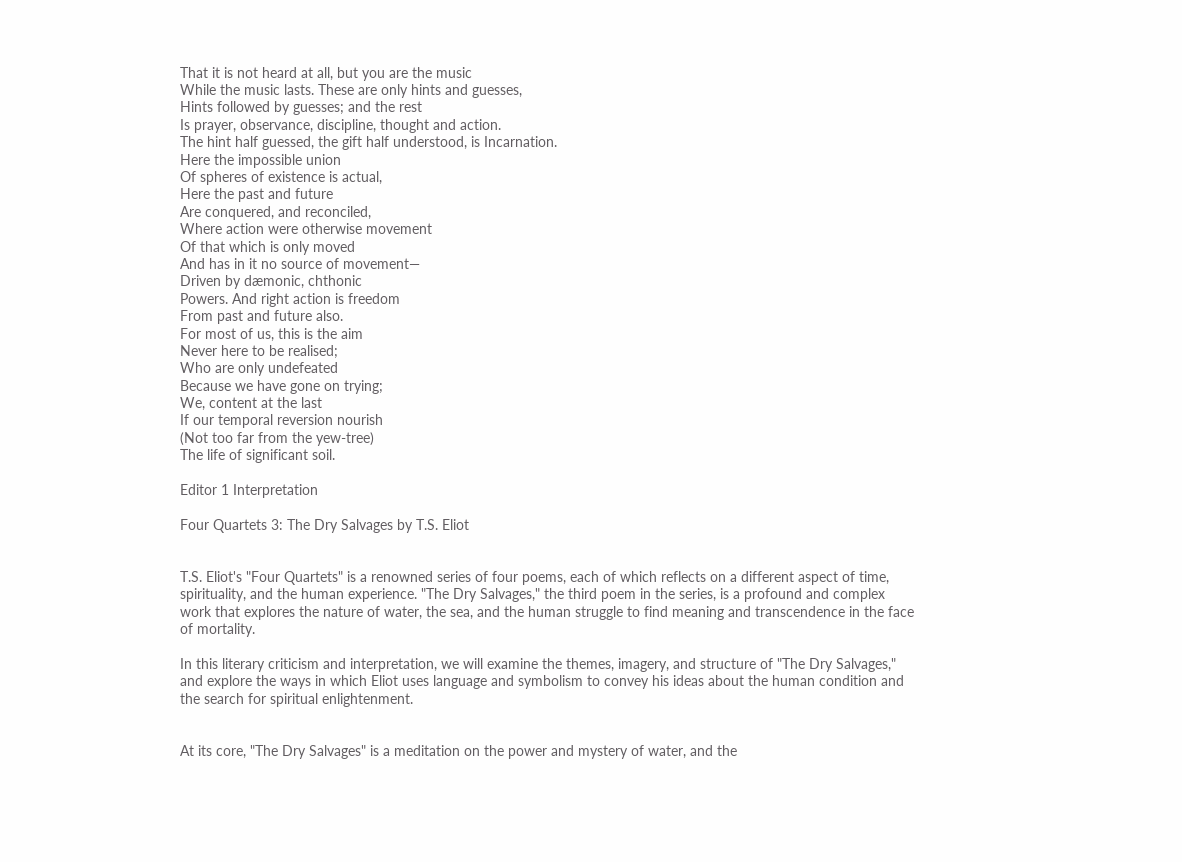That it is not heard at all, but you are the music
While the music lasts. These are only hints and guesses,
Hints followed by guesses; and the rest
Is prayer, observance, discipline, thought and action.
The hint half guessed, the gift half understood, is Incarnation.
Here the impossible union
Of spheres of existence is actual,
Here the past and future
Are conquered, and reconciled,
Where action were otherwise movement
Of that which is only moved
And has in it no source of movement—
Driven by dæmonic, chthonic
Powers. And right action is freedom
From past and future also.
For most of us, this is the aim
Never here to be realised;
Who are only undefeated
Because we have gone on trying;
We, content at the last
If our temporal reversion nourish
(Not too far from the yew-tree)
The life of significant soil.

Editor 1 Interpretation

Four Quartets 3: The Dry Salvages by T.S. Eliot


T.S. Eliot's "Four Quartets" is a renowned series of four poems, each of which reflects on a different aspect of time, spirituality, and the human experience. "The Dry Salvages," the third poem in the series, is a profound and complex work that explores the nature of water, the sea, and the human struggle to find meaning and transcendence in the face of mortality.

In this literary criticism and interpretation, we will examine the themes, imagery, and structure of "The Dry Salvages," and explore the ways in which Eliot uses language and symbolism to convey his ideas about the human condition and the search for spiritual enlightenment.


At its core, "The Dry Salvages" is a meditation on the power and mystery of water, and the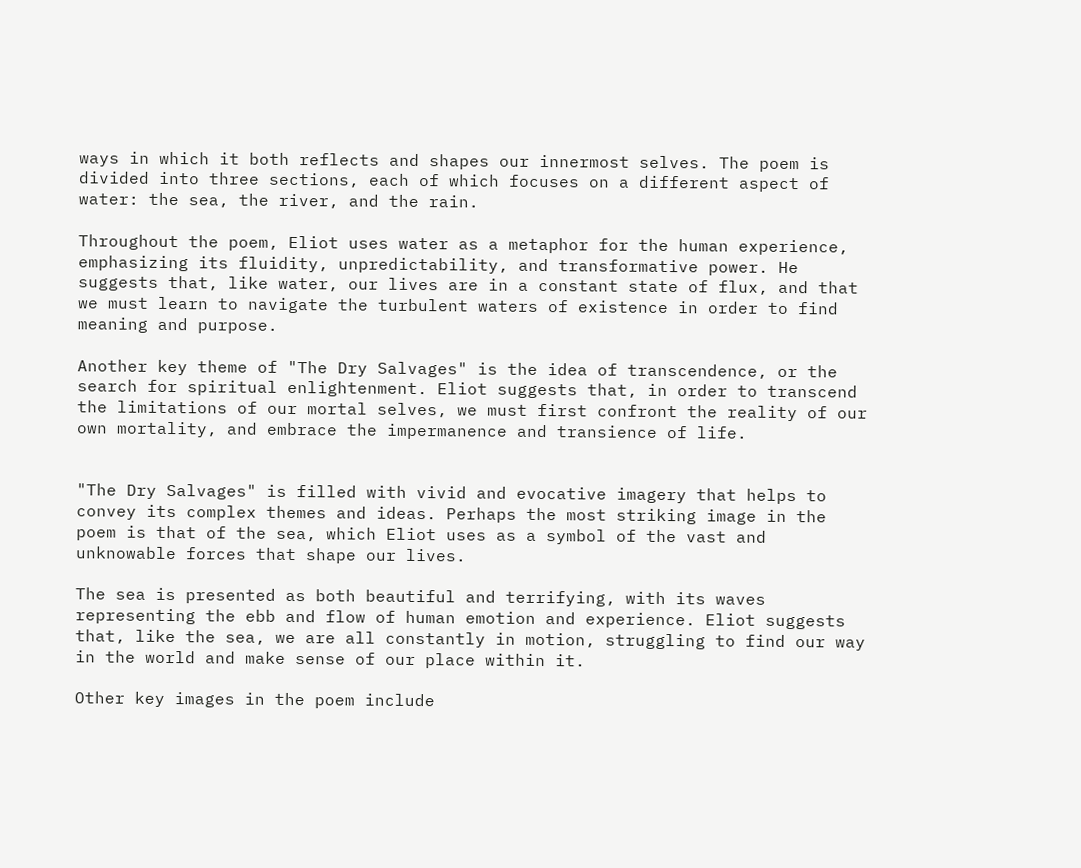ways in which it both reflects and shapes our innermost selves. The poem is divided into three sections, each of which focuses on a different aspect of water: the sea, the river, and the rain.

Throughout the poem, Eliot uses water as a metaphor for the human experience, emphasizing its fluidity, unpredictability, and transformative power. He suggests that, like water, our lives are in a constant state of flux, and that we must learn to navigate the turbulent waters of existence in order to find meaning and purpose.

Another key theme of "The Dry Salvages" is the idea of transcendence, or the search for spiritual enlightenment. Eliot suggests that, in order to transcend the limitations of our mortal selves, we must first confront the reality of our own mortality, and embrace the impermanence and transience of life.


"The Dry Salvages" is filled with vivid and evocative imagery that helps to convey its complex themes and ideas. Perhaps the most striking image in the poem is that of the sea, which Eliot uses as a symbol of the vast and unknowable forces that shape our lives.

The sea is presented as both beautiful and terrifying, with its waves representing the ebb and flow of human emotion and experience. Eliot suggests that, like the sea, we are all constantly in motion, struggling to find our way in the world and make sense of our place within it.

Other key images in the poem include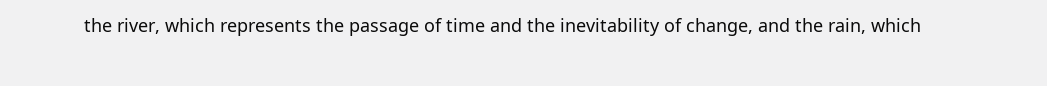the river, which represents the passage of time and the inevitability of change, and the rain, which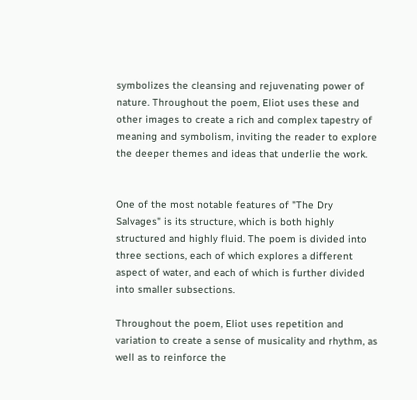symbolizes the cleansing and rejuvenating power of nature. Throughout the poem, Eliot uses these and other images to create a rich and complex tapestry of meaning and symbolism, inviting the reader to explore the deeper themes and ideas that underlie the work.


One of the most notable features of "The Dry Salvages" is its structure, which is both highly structured and highly fluid. The poem is divided into three sections, each of which explores a different aspect of water, and each of which is further divided into smaller subsections.

Throughout the poem, Eliot uses repetition and variation to create a sense of musicality and rhythm, as well as to reinforce the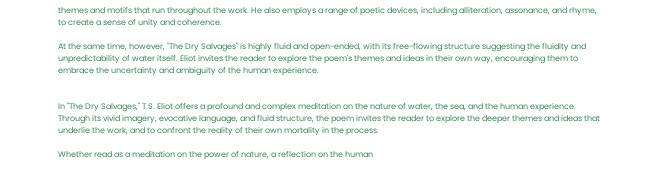themes and motifs that run throughout the work. He also employs a range of poetic devices, including alliteration, assonance, and rhyme, to create a sense of unity and coherence.

At the same time, however, "The Dry Salvages" is highly fluid and open-ended, with its free-flowing structure suggesting the fluidity and unpredictability of water itself. Eliot invites the reader to explore the poem's themes and ideas in their own way, encouraging them to embrace the uncertainty and ambiguity of the human experience.


In "The Dry Salvages," T.S. Eliot offers a profound and complex meditation on the nature of water, the sea, and the human experience. Through its vivid imagery, evocative language, and fluid structure, the poem invites the reader to explore the deeper themes and ideas that underlie the work, and to confront the reality of their own mortality in the process.

Whether read as a meditation on the power of nature, a reflection on the human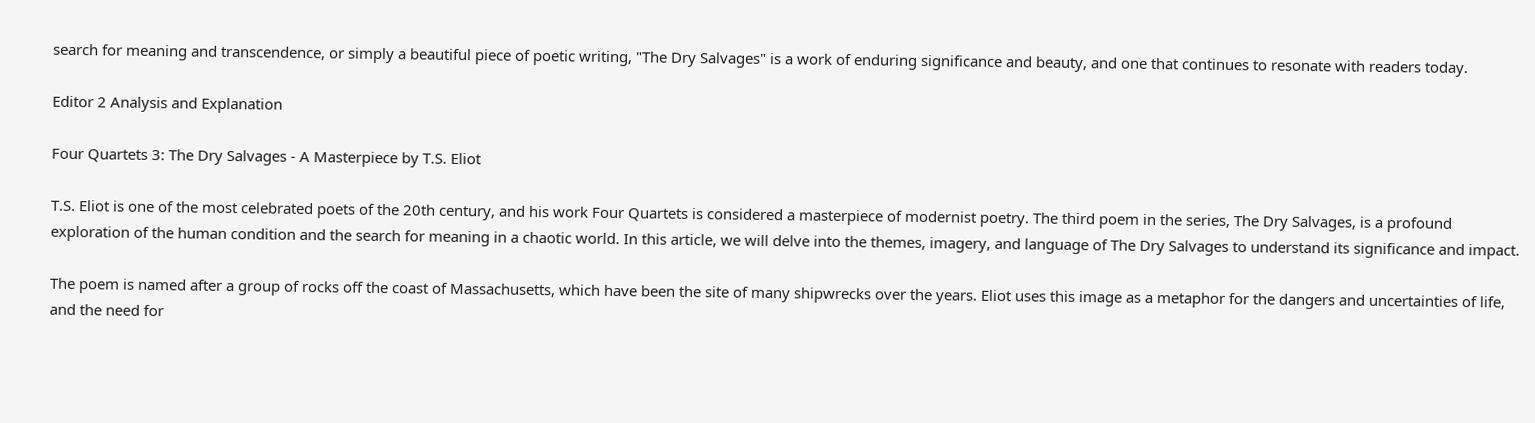search for meaning and transcendence, or simply a beautiful piece of poetic writing, "The Dry Salvages" is a work of enduring significance and beauty, and one that continues to resonate with readers today.

Editor 2 Analysis and Explanation

Four Quartets 3: The Dry Salvages - A Masterpiece by T.S. Eliot

T.S. Eliot is one of the most celebrated poets of the 20th century, and his work Four Quartets is considered a masterpiece of modernist poetry. The third poem in the series, The Dry Salvages, is a profound exploration of the human condition and the search for meaning in a chaotic world. In this article, we will delve into the themes, imagery, and language of The Dry Salvages to understand its significance and impact.

The poem is named after a group of rocks off the coast of Massachusetts, which have been the site of many shipwrecks over the years. Eliot uses this image as a metaphor for the dangers and uncertainties of life, and the need for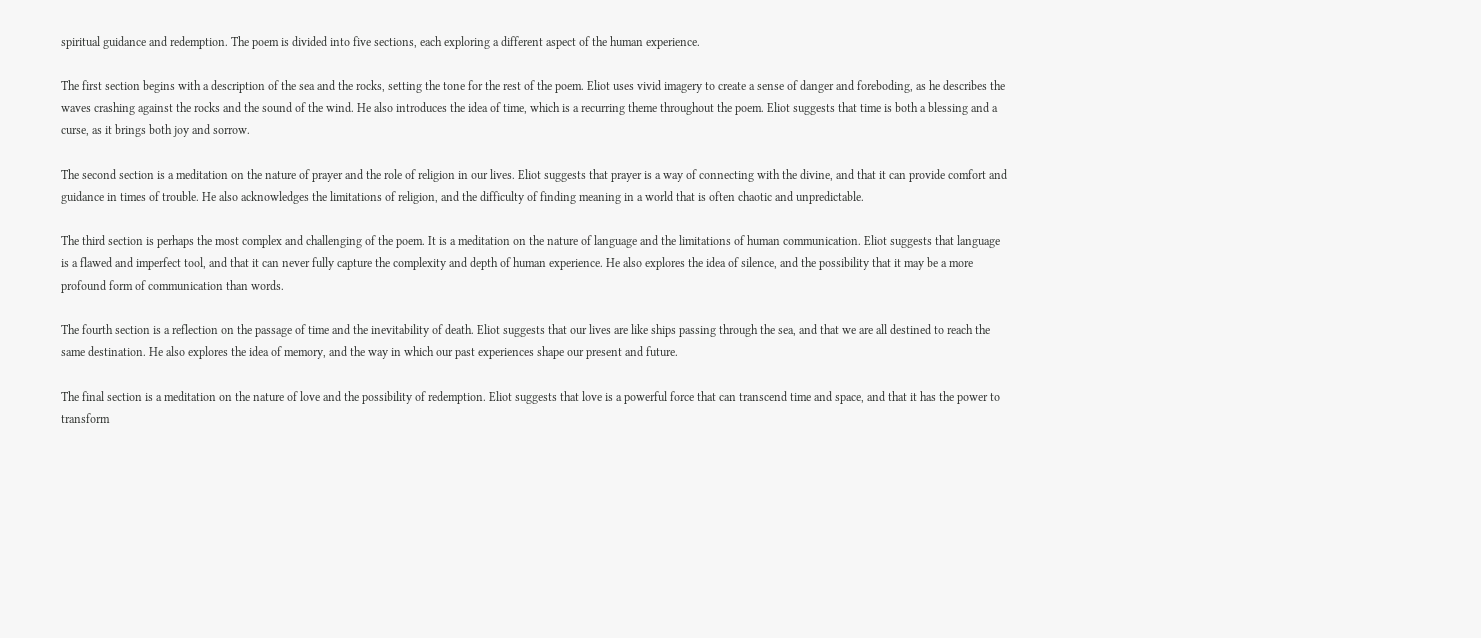spiritual guidance and redemption. The poem is divided into five sections, each exploring a different aspect of the human experience.

The first section begins with a description of the sea and the rocks, setting the tone for the rest of the poem. Eliot uses vivid imagery to create a sense of danger and foreboding, as he describes the waves crashing against the rocks and the sound of the wind. He also introduces the idea of time, which is a recurring theme throughout the poem. Eliot suggests that time is both a blessing and a curse, as it brings both joy and sorrow.

The second section is a meditation on the nature of prayer and the role of religion in our lives. Eliot suggests that prayer is a way of connecting with the divine, and that it can provide comfort and guidance in times of trouble. He also acknowledges the limitations of religion, and the difficulty of finding meaning in a world that is often chaotic and unpredictable.

The third section is perhaps the most complex and challenging of the poem. It is a meditation on the nature of language and the limitations of human communication. Eliot suggests that language is a flawed and imperfect tool, and that it can never fully capture the complexity and depth of human experience. He also explores the idea of silence, and the possibility that it may be a more profound form of communication than words.

The fourth section is a reflection on the passage of time and the inevitability of death. Eliot suggests that our lives are like ships passing through the sea, and that we are all destined to reach the same destination. He also explores the idea of memory, and the way in which our past experiences shape our present and future.

The final section is a meditation on the nature of love and the possibility of redemption. Eliot suggests that love is a powerful force that can transcend time and space, and that it has the power to transform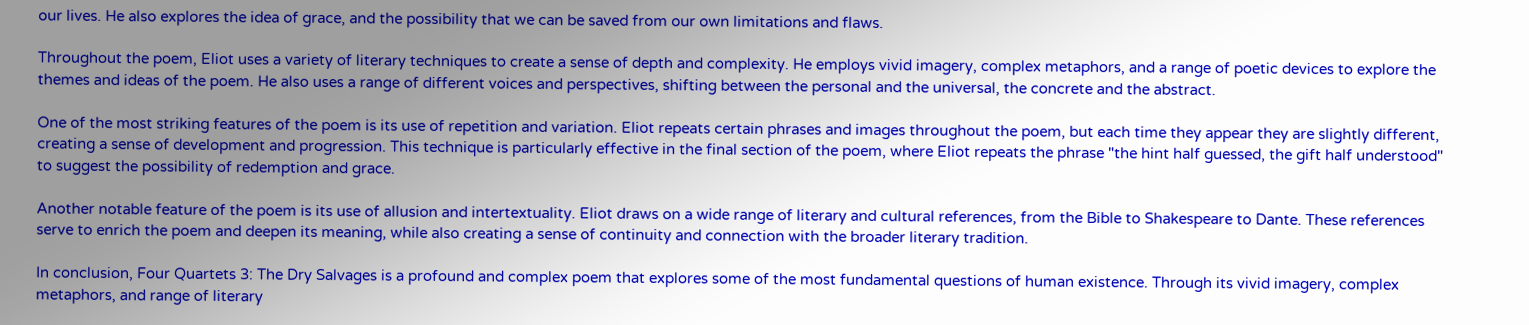our lives. He also explores the idea of grace, and the possibility that we can be saved from our own limitations and flaws.

Throughout the poem, Eliot uses a variety of literary techniques to create a sense of depth and complexity. He employs vivid imagery, complex metaphors, and a range of poetic devices to explore the themes and ideas of the poem. He also uses a range of different voices and perspectives, shifting between the personal and the universal, the concrete and the abstract.

One of the most striking features of the poem is its use of repetition and variation. Eliot repeats certain phrases and images throughout the poem, but each time they appear they are slightly different, creating a sense of development and progression. This technique is particularly effective in the final section of the poem, where Eliot repeats the phrase "the hint half guessed, the gift half understood" to suggest the possibility of redemption and grace.

Another notable feature of the poem is its use of allusion and intertextuality. Eliot draws on a wide range of literary and cultural references, from the Bible to Shakespeare to Dante. These references serve to enrich the poem and deepen its meaning, while also creating a sense of continuity and connection with the broader literary tradition.

In conclusion, Four Quartets 3: The Dry Salvages is a profound and complex poem that explores some of the most fundamental questions of human existence. Through its vivid imagery, complex metaphors, and range of literary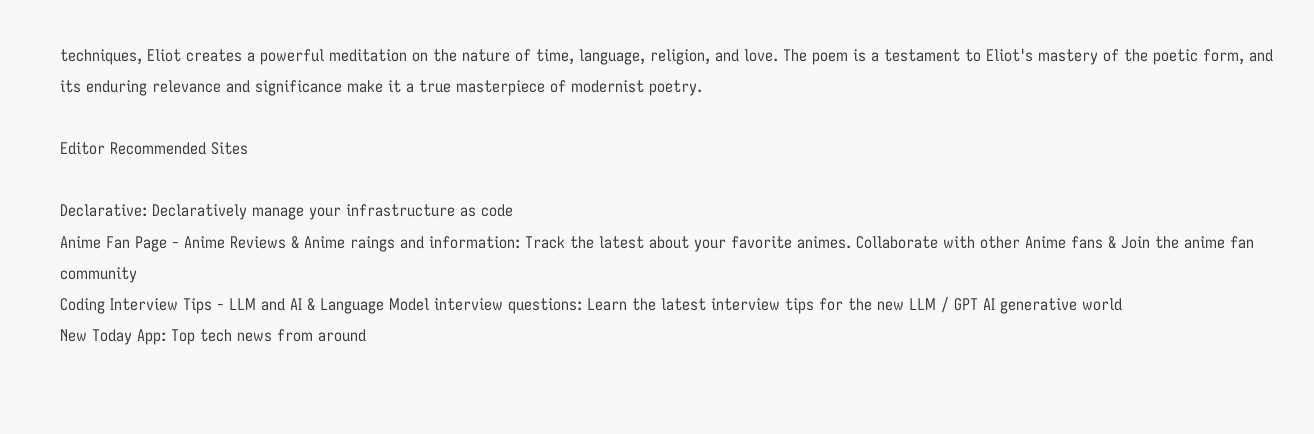techniques, Eliot creates a powerful meditation on the nature of time, language, religion, and love. The poem is a testament to Eliot's mastery of the poetic form, and its enduring relevance and significance make it a true masterpiece of modernist poetry.

Editor Recommended Sites

Declarative: Declaratively manage your infrastructure as code
Anime Fan Page - Anime Reviews & Anime raings and information: Track the latest about your favorite animes. Collaborate with other Anime fans & Join the anime fan community
Coding Interview Tips - LLM and AI & Language Model interview questions: Learn the latest interview tips for the new LLM / GPT AI generative world
New Today App: Top tech news from around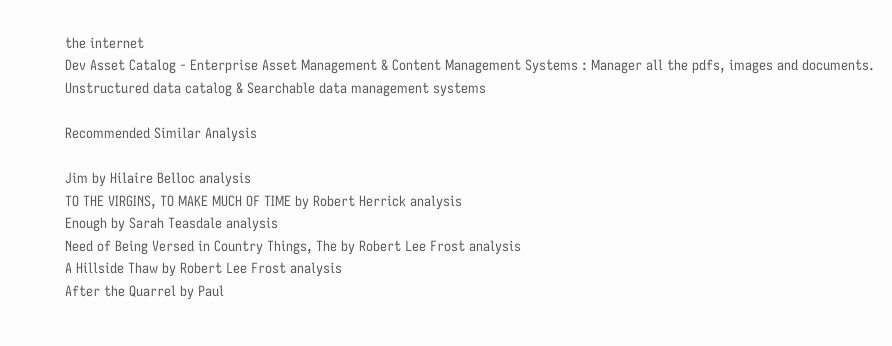the internet
Dev Asset Catalog - Enterprise Asset Management & Content Management Systems : Manager all the pdfs, images and documents. Unstructured data catalog & Searchable data management systems

Recommended Similar Analysis

Jim by Hilaire Belloc analysis
TO THE VIRGINS, TO MAKE MUCH OF TIME by Robert Herrick analysis
Enough by Sarah Teasdale analysis
Need of Being Versed in Country Things, The by Robert Lee Frost analysis
A Hillside Thaw by Robert Lee Frost analysis
After the Quarrel by Paul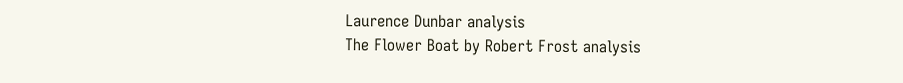Laurence Dunbar analysis
The Flower Boat by Robert Frost analysis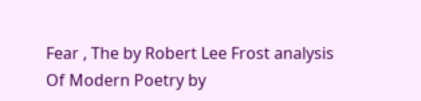Fear , The by Robert Lee Frost analysis
Of Modern Poetry by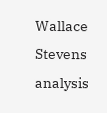Wallace Stevens analysis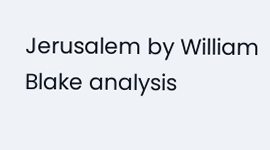Jerusalem by William Blake analysis